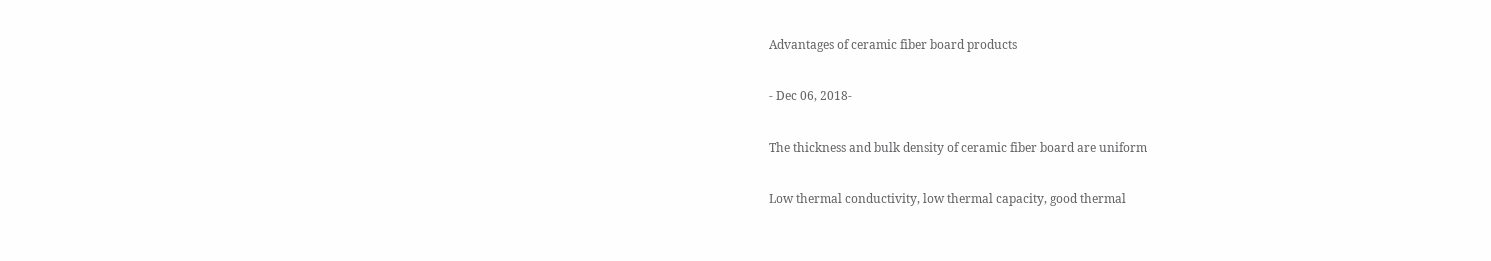Advantages of ceramic fiber board products

- Dec 06, 2018-

The thickness and bulk density of ceramic fiber board are uniform

Low thermal conductivity, low thermal capacity, good thermal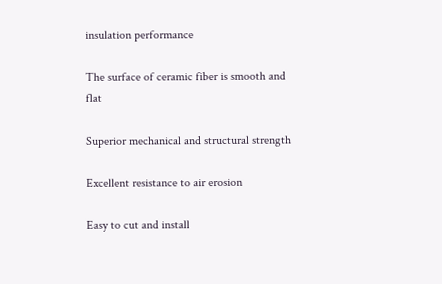insulation performance

The surface of ceramic fiber is smooth and flat

Superior mechanical and structural strength

Excellent resistance to air erosion

Easy to cut and install